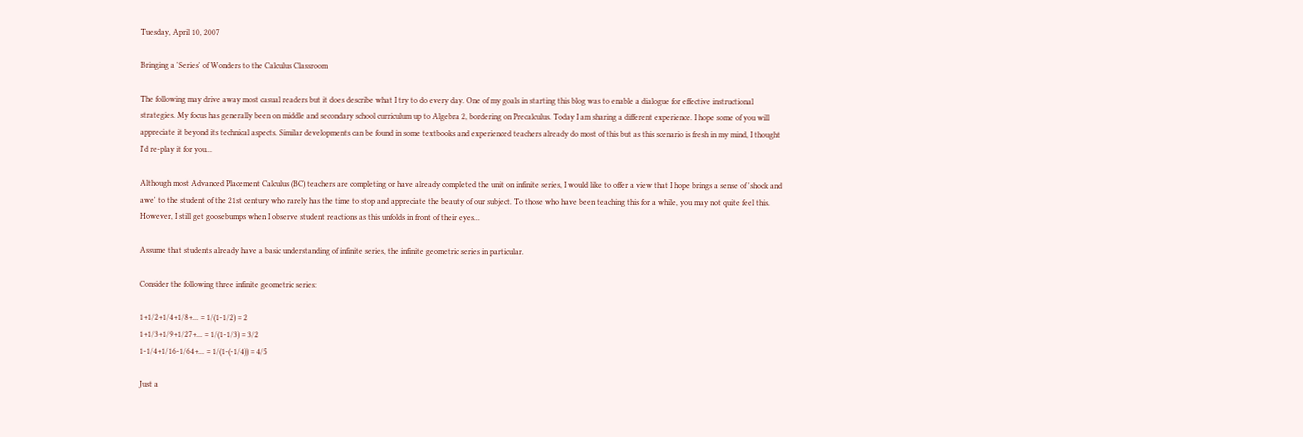Tuesday, April 10, 2007

Bringing a 'Series' of Wonders to the Calculus Classroom

The following may drive away most casual readers but it does describe what I try to do every day. One of my goals in starting this blog was to enable a dialogue for effective instructional strategies. My focus has generally been on middle and secondary school curriculum up to Algebra 2, bordering on Precalculus. Today I am sharing a different experience. I hope some of you will appreciate it beyond its technical aspects. Similar developments can be found in some textbooks and experienced teachers already do most of this but as this scenario is fresh in my mind, I thought I'd re-play it for you...

Although most Advanced Placement Calculus (BC) teachers are completing or have already completed the unit on infinite series, I would like to offer a view that I hope brings a sense of 'shock and awe' to the student of the 21st century who rarely has the time to stop and appreciate the beauty of our subject. To those who have been teaching this for a while, you may not quite feel this. However, I still get goosebumps when I observe student reactions as this unfolds in front of their eyes...

Assume that students already have a basic understanding of infinite series, the infinite geometric series in particular.

Consider the following three infinite geometric series:

1+1/2+1/4+1/8+... = 1/(1-1/2) = 2
1+1/3+1/9+1/27+... = 1/(1-1/3) = 3/2
1-1/4+1/16-1/64+... = 1/(1-(-1/4)) = 4/5

Just a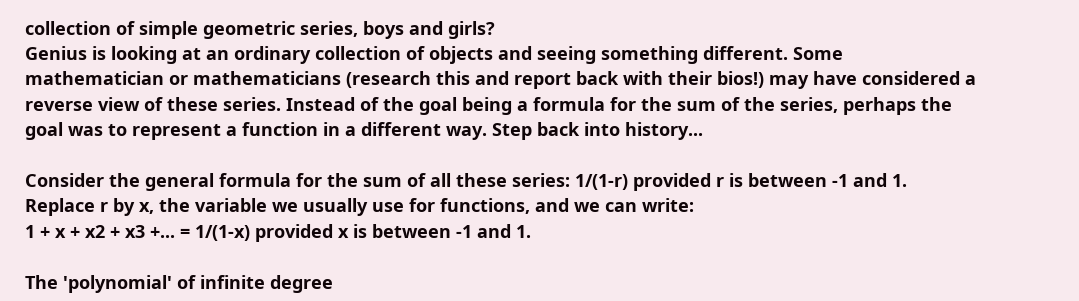collection of simple geometric series, boys and girls?
Genius is looking at an ordinary collection of objects and seeing something different. Some mathematician or mathematicians (research this and report back with their bios!) may have considered a reverse view of these series. Instead of the goal being a formula for the sum of the series, perhaps the goal was to represent a function in a different way. Step back into history...

Consider the general formula for the sum of all these series: 1/(1-r) provided r is between -1 and 1. Replace r by x, the variable we usually use for functions, and we can write:
1 + x + x2 + x3 +... = 1/(1-x) provided x is between -1 and 1.

The 'polynomial' of infinite degree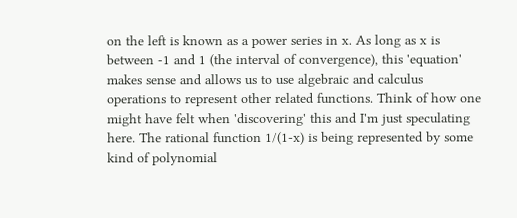on the left is known as a power series in x. As long as x is between -1 and 1 (the interval of convergence), this 'equation' makes sense and allows us to use algebraic and calculus operations to represent other related functions. Think of how one might have felt when 'discovering' this and I'm just speculating here. The rational function 1/(1-x) is being represented by some kind of polynomial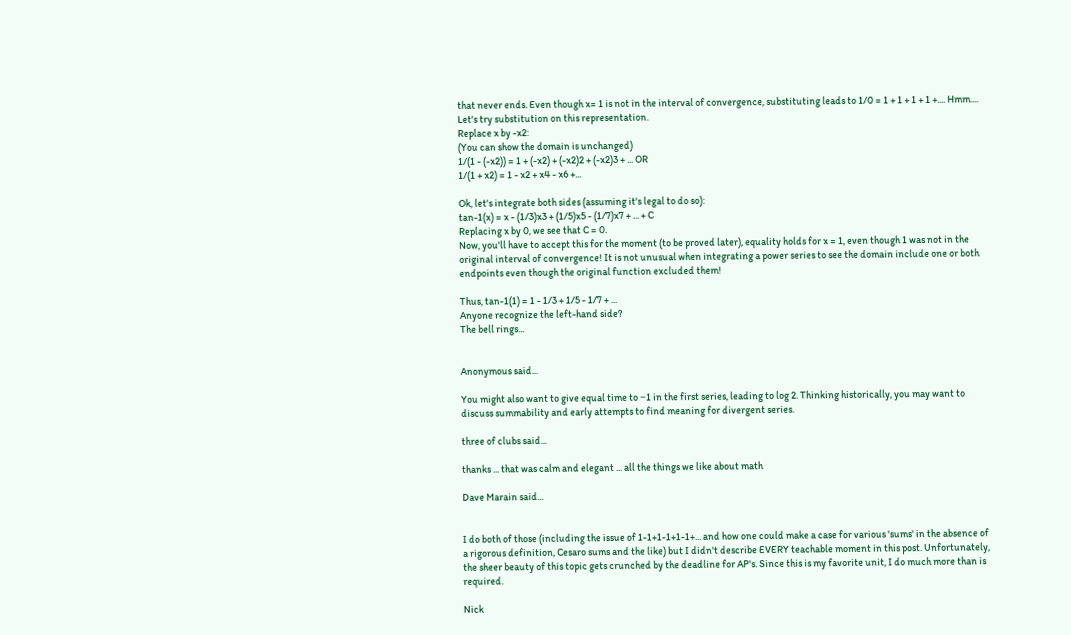that never ends. Even though x= 1 is not in the interval of convergence, substituting leads to 1/0 = 1 + 1 + 1 + 1 +.... Hmm....
Let's try substitution on this representation.
Replace x by -x2:
(You can show the domain is unchanged)
1/(1 - (-x2)) = 1 + (-x2) + (-x2)2 + (-x2)3 + ... OR
1/(1 + x2) = 1 - x2 + x4 - x6 +...

Ok, let's integrate both sides (assuming it's legal to do so):
tan-1(x) = x - (1/3)x3 + (1/5)x5 - (1/7)x7 + ... + C
Replacing x by 0, we see that C = 0.
Now, you'll have to accept this for the moment (to be proved later), equality holds for x = 1, even though 1 was not in the original interval of convergence! It is not unusual when integrating a power series to see the domain include one or both endpoints even though the original function excluded them!

Thus, tan-1(1) = 1 - 1/3 + 1/5 - 1/7 + ...
Anyone recognize the left-hand side?
The bell rings...


Anonymous said...

You might also want to give equal time to −1 in the first series, leading to log 2. Thinking historically, you may want to discuss summability and early attempts to find meaning for divergent series.

three of clubs said...

thanks ... that was calm and elegant ... all the things we like about math

Dave Marain said...


I do both of those (including the issue of 1-1+1-1+1-1+... and how one could make a case for various 'sums' in the absence of a rigorous definition, Cesaro sums and the like) but I didn't describe EVERY teachable moment in this post. Unfortunately, the sheer beauty of this topic gets crunched by the deadline for AP's. Since this is my favorite unit, I do much more than is required.

Nick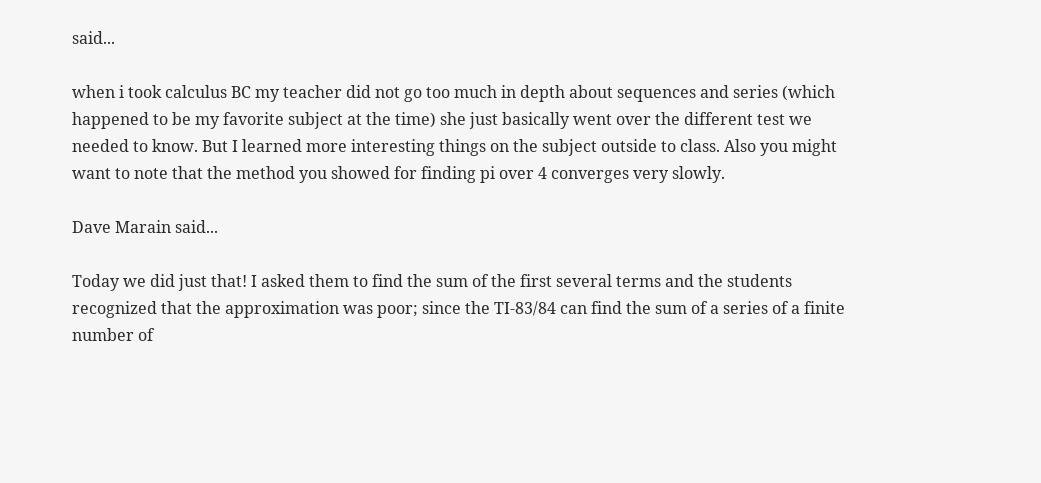said...

when i took calculus BC my teacher did not go too much in depth about sequences and series (which happened to be my favorite subject at the time) she just basically went over the different test we needed to know. But I learned more interesting things on the subject outside to class. Also you might want to note that the method you showed for finding pi over 4 converges very slowly.

Dave Marain said...

Today we did just that! I asked them to find the sum of the first several terms and the students recognized that the approximation was poor; since the TI-83/84 can find the sum of a series of a finite number of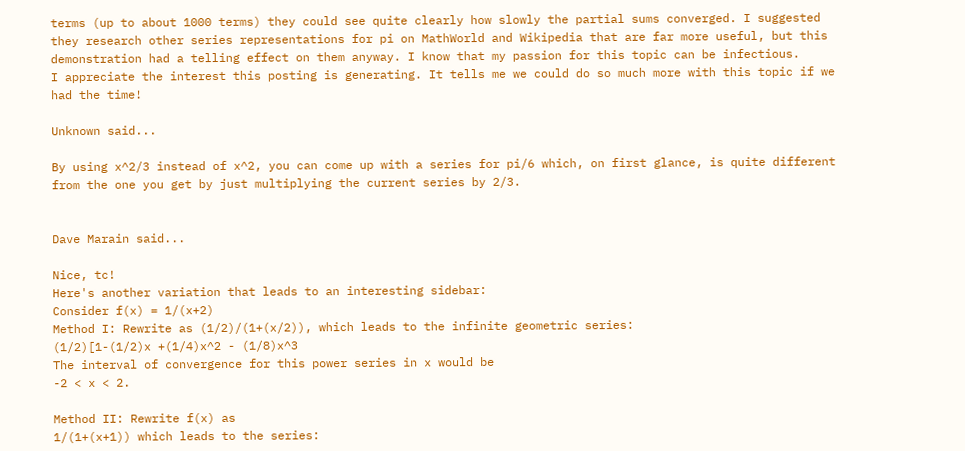terms (up to about 1000 terms) they could see quite clearly how slowly the partial sums converged. I suggested they research other series representations for pi on MathWorld and Wikipedia that are far more useful, but this demonstration had a telling effect on them anyway. I know that my passion for this topic can be infectious.
I appreciate the interest this posting is generating. It tells me we could do so much more with this topic if we had the time!

Unknown said...

By using x^2/3 instead of x^2, you can come up with a series for pi/6 which, on first glance, is quite different from the one you get by just multiplying the current series by 2/3.


Dave Marain said...

Nice, tc!
Here's another variation that leads to an interesting sidebar:
Consider f(x) = 1/(x+2)
Method I: Rewrite as (1/2)/(1+(x/2)), which leads to the infinite geometric series:
(1/2)[1-(1/2)x +(1/4)x^2 - (1/8)x^3
The interval of convergence for this power series in x would be
-2 < x < 2.

Method II: Rewrite f(x) as
1/(1+(x+1)) which leads to the series: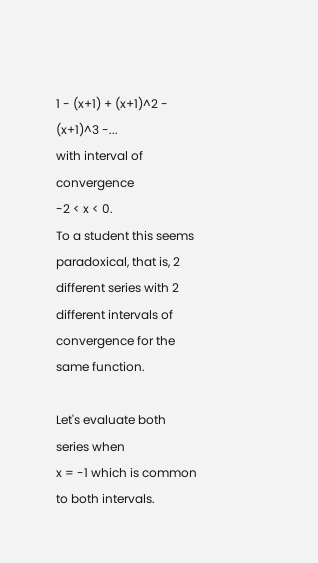1 - (x+1) + (x+1)^2 - (x+1)^3 -...
with interval of convergence
-2 < x < 0.
To a student this seems paradoxical, that is, 2 different series with 2 different intervals of convergence for the same function.

Let's evaluate both series when
x = -1 which is common to both intervals.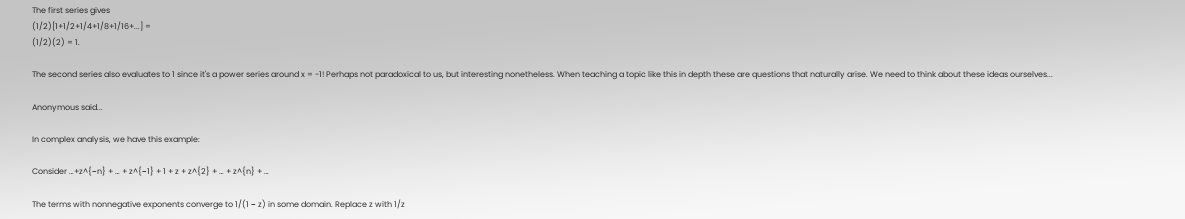The first series gives
(1/2)[1+1/2+1/4+1/8+1/16+...] =
(1/2)(2) = 1.

The second series also evaluates to 1 since it's a power series around x = -1! Perhaps not paradoxical to us, but interesting nonetheless. When teaching a topic like this in depth these are questions that naturally arise. We need to think about these ideas ourselves...

Anonymous said...

In complex analysis, we have this example:

Consider …+z^{−n} + … + z^{−1} + 1 + z + z^{2} + … + z^{n} + …

The terms with nonnegative exponents converge to 1/(1 − z) in some domain. Replace z with 1/z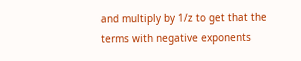and multiply by 1/z to get that the terms with negative exponents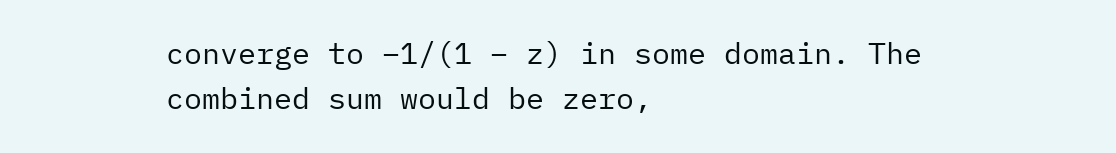converge to −1/(1 − z) in some domain. The combined sum would be zero,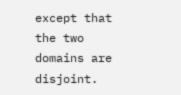except that the two domains are disjoint.